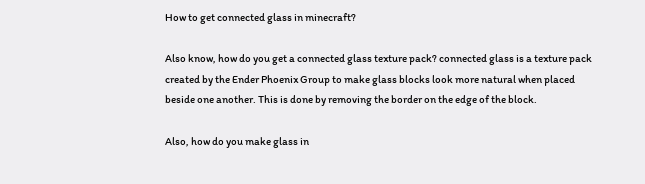How to get connected glass in minecraft?

Also know, how do you get a connected glass texture pack? connected glass is a texture pack created by the Ender Phoenix Group to make glass blocks look more natural when placed beside one another. This is done by removing the border on the edge of the block.

Also, how do you make glass in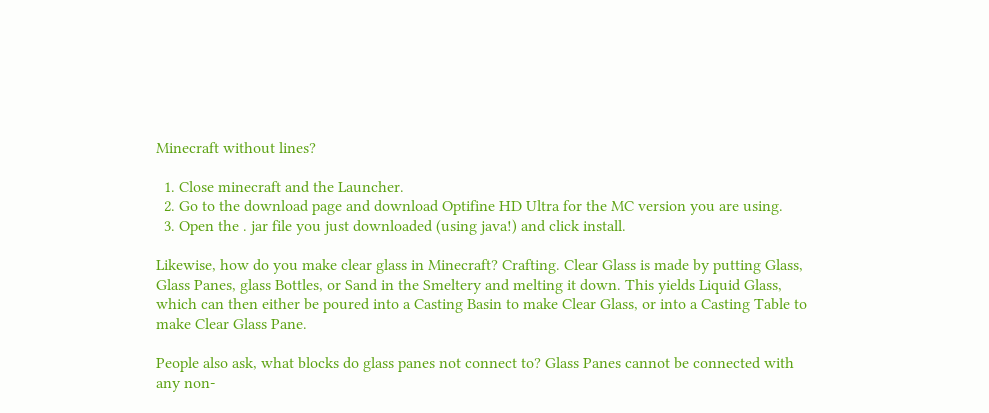Minecraft without lines?

  1. Close minecraft and the Launcher.
  2. Go to the download page and download Optifine HD Ultra for the MC version you are using.
  3. Open the . jar file you just downloaded (using java!) and click install.

Likewise, how do you make clear glass in Minecraft? Crafting. Clear Glass is made by putting Glass, Glass Panes, glass Bottles, or Sand in the Smeltery and melting it down. This yields Liquid Glass, which can then either be poured into a Casting Basin to make Clear Glass, or into a Casting Table to make Clear Glass Pane.

People also ask, what blocks do glass panes not connect to? Glass Panes cannot be connected with any non-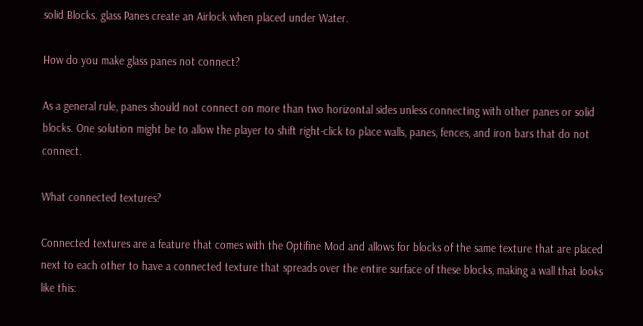solid Blocks. glass Panes create an Airlock when placed under Water.

How do you make glass panes not connect?

As a general rule, panes should not connect on more than two horizontal sides unless connecting with other panes or solid blocks. One solution might be to allow the player to shift right-click to place walls, panes, fences, and iron bars that do not connect.

What connected textures?

Connected textures are a feature that comes with the Optifine Mod and allows for blocks of the same texture that are placed next to each other to have a connected texture that spreads over the entire surface of these blocks, making a wall that looks like this: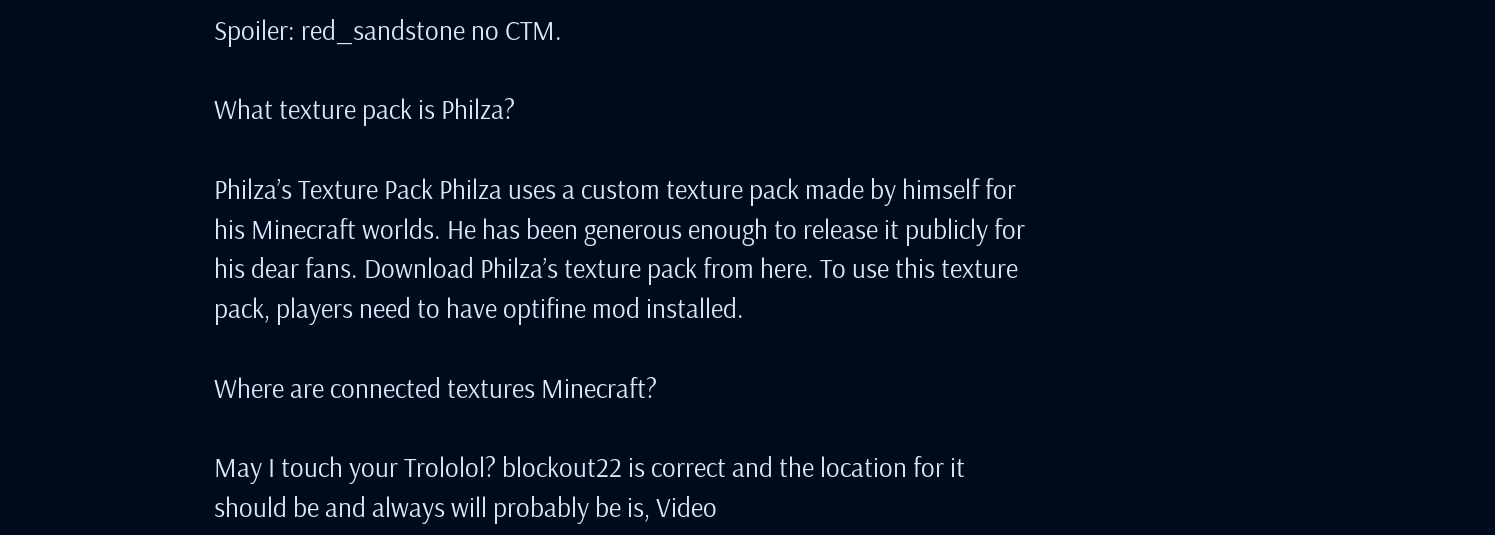Spoiler: red_sandstone no CTM.

What texture pack is Philza?

Philza’s Texture Pack Philza uses a custom texture pack made by himself for his Minecraft worlds. He has been generous enough to release it publicly for his dear fans. Download Philza’s texture pack from here. To use this texture pack, players need to have optifine mod installed.

Where are connected textures Minecraft?

May I touch your Trololol? blockout22 is correct and the location for it should be and always will probably be is, Video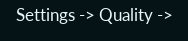Settings -> Quality ->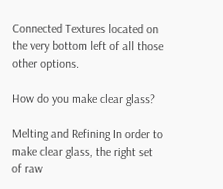Connected Textures located on the very bottom left of all those other options.

How do you make clear glass?

Melting and Refining In order to make clear glass, the right set of raw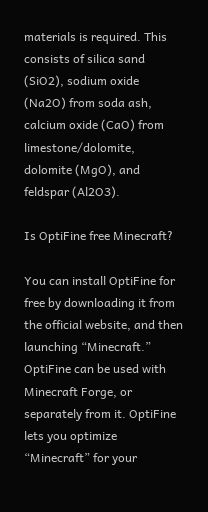materials is required. This consists of silica sand (SiO2), sodium oxide (Na2O) from soda ash, calcium oxide (CaO) from limestone/dolomite, dolomite (MgO), and feldspar (Al2O3).

Is OptiFine free Minecraft?

You can install OptiFine for free by downloading it from the official website, and then launching “Minecraft.” OptiFine can be used with Minecraft Forge, or separately from it. OptiFine lets you optimize “Minecraft” for your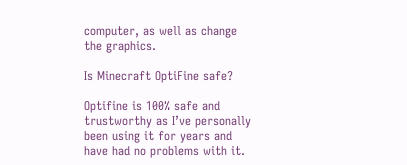computer, as well as change the graphics.

Is Minecraft OptiFine safe?

Optifine is 100% safe and trustworthy as I’ve personally been using it for years and have had no problems with it.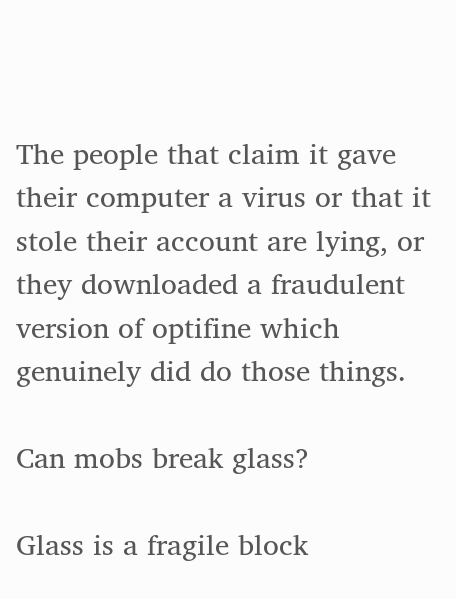The people that claim it gave their computer a virus or that it stole their account are lying, or they downloaded a fraudulent version of optifine which genuinely did do those things.

Can mobs break glass?

Glass is a fragile block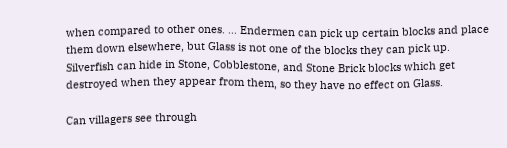when compared to other ones. … Endermen can pick up certain blocks and place them down elsewhere, but Glass is not one of the blocks they can pick up. Silverfish can hide in Stone, Cobblestone, and Stone Brick blocks which get destroyed when they appear from them, so they have no effect on Glass.

Can villagers see through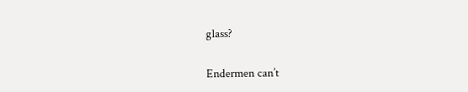glass?

Endermen can’t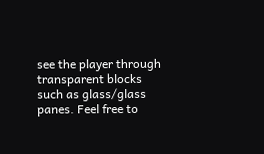see the player through transparent blocks such as glass/glass panes. Feel free to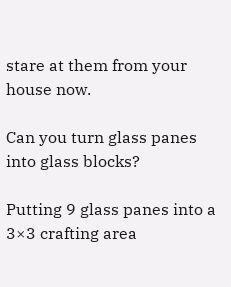stare at them from your house now.

Can you turn glass panes into glass blocks?

Putting 9 glass panes into a 3×3 crafting area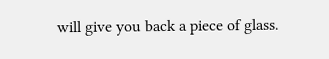will give you back a piece of glass.